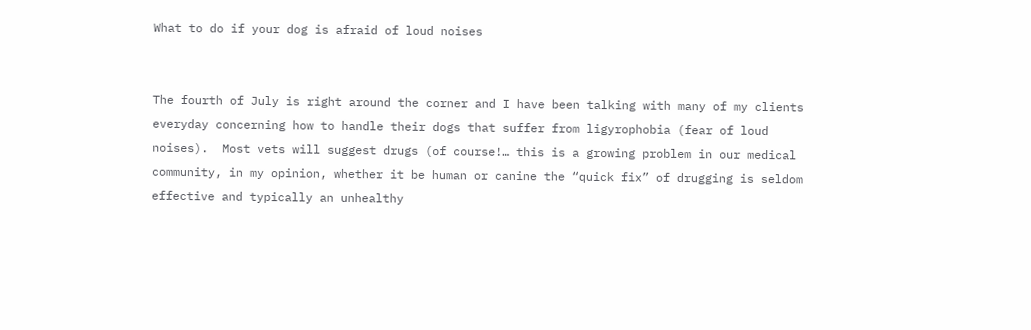What to do if your dog is afraid of loud noises


The fourth of July is right around the corner and I have been talking with many of my clients everyday concerning how to handle their dogs that suffer from ligyrophobia (fear of loud noises).  Most vets will suggest drugs (of course!… this is a growing problem in our medical community, in my opinion, whether it be human or canine the “quick fix” of drugging is seldom effective and typically an unhealthy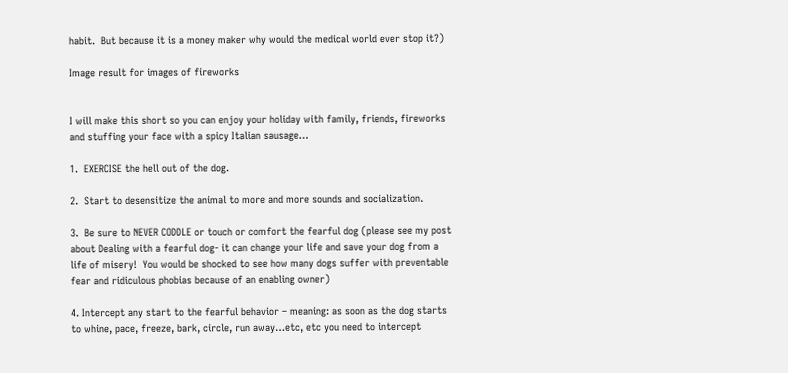habit.  But because it is a money maker why would the medical world ever stop it?)

Image result for images of fireworks


I will make this short so you can enjoy your holiday with family, friends, fireworks and stuffing your face with a spicy Italian sausage…

1.  EXERCISE the hell out of the dog.

2.  Start to desensitize the animal to more and more sounds and socialization.

3.  Be sure to NEVER CODDLE or touch or comfort the fearful dog (please see my post about Dealing with a fearful dog- it can change your life and save your dog from a life of misery!  You would be shocked to see how many dogs suffer with preventable fear and ridiculous phobias because of an enabling owner)

4. Intercept any start to the fearful behavior – meaning: as soon as the dog starts to whine, pace, freeze, bark, circle, run away…etc, etc you need to intercept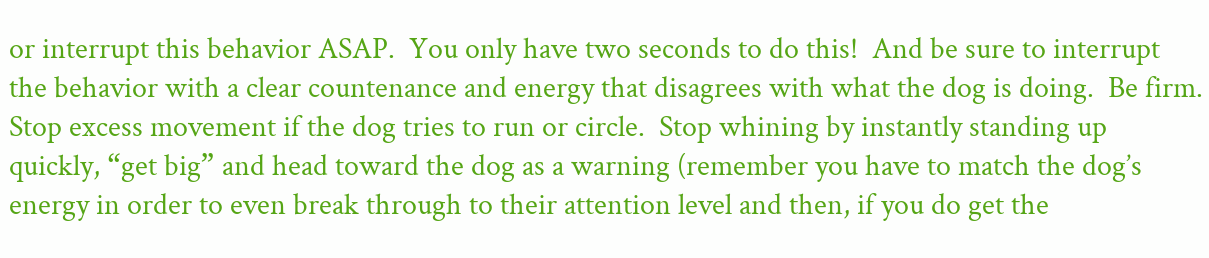or interrupt this behavior ASAP.  You only have two seconds to do this!  And be sure to interrupt the behavior with a clear countenance and energy that disagrees with what the dog is doing.  Be firm.  Stop excess movement if the dog tries to run or circle.  Stop whining by instantly standing up quickly, “get big” and head toward the dog as a warning (remember you have to match the dog’s energy in order to even break through to their attention level and then, if you do get the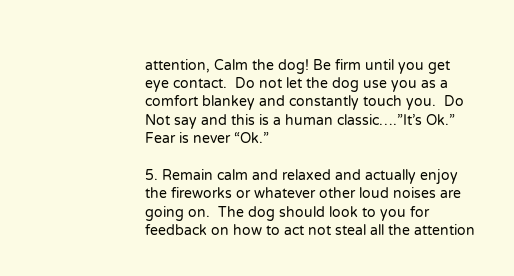attention, Calm the dog! Be firm until you get eye contact.  Do not let the dog use you as a comfort blankey and constantly touch you.  Do Not say and this is a human classic….”It’s Ok.”  Fear is never “Ok.”

5. Remain calm and relaxed and actually enjoy the fireworks or whatever other loud noises are going on.  The dog should look to you for feedback on how to act not steal all the attention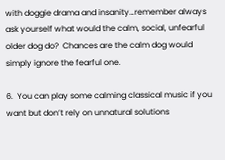with doggie drama and insanity…remember always ask yourself what would the calm, social, unfearful older dog do?  Chances are the calm dog would simply ignore the fearful one.

6.  You can play some calming classical music if you want but don’t rely on unnatural solutions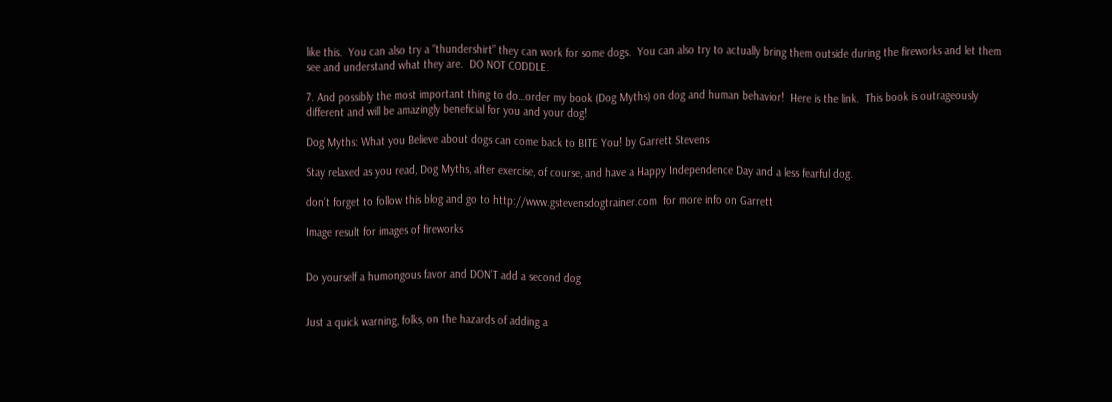like this.  You can also try a “thundershirt” they can work for some dogs.  You can also try to actually bring them outside during the fireworks and let them see and understand what they are.  DO NOT CODDLE.

7. And possibly the most important thing to do…order my book (Dog Myths) on dog and human behavior!  Here is the link.  This book is outrageously different and will be amazingly beneficial for you and your dog!

Dog Myths: What you Believe about dogs can come back to BITE You! by Garrett Stevens

Stay relaxed as you read, Dog Myths, after exercise, of course, and have a Happy Independence Day and a less fearful dog.

don’t forget to follow this blog and go to http://www.gstevensdogtrainer.com  for more info on Garrett

Image result for images of fireworks


Do yourself a humongous favor and DON’T add a second dog


Just a quick warning, folks, on the hazards of adding a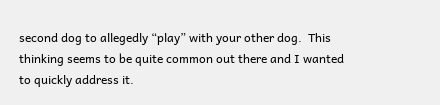second dog to allegedly “play” with your other dog.  This thinking seems to be quite common out there and I wanted to quickly address it.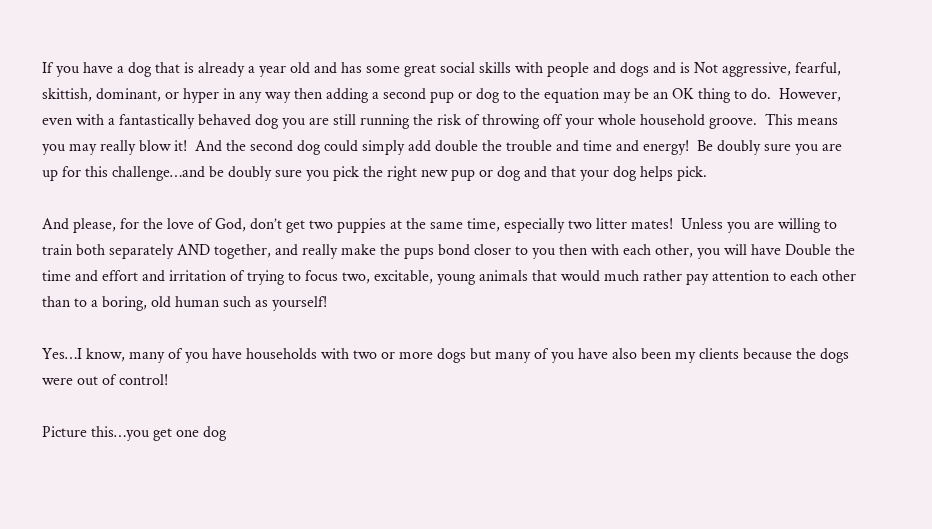If you have a dog that is already a year old and has some great social skills with people and dogs and is Not aggressive, fearful, skittish, dominant, or hyper in any way then adding a second pup or dog to the equation may be an OK thing to do.  However, even with a fantastically behaved dog you are still running the risk of throwing off your whole household groove.  This means you may really blow it!  And the second dog could simply add double the trouble and time and energy!  Be doubly sure you are up for this challenge…and be doubly sure you pick the right new pup or dog and that your dog helps pick.

And please, for the love of God, don’t get two puppies at the same time, especially two litter mates!  Unless you are willing to train both separately AND together, and really make the pups bond closer to you then with each other, you will have Double the time and effort and irritation of trying to focus two, excitable, young animals that would much rather pay attention to each other than to a boring, old human such as yourself!

Yes…I know, many of you have households with two or more dogs but many of you have also been my clients because the dogs were out of control!

Picture this…you get one dog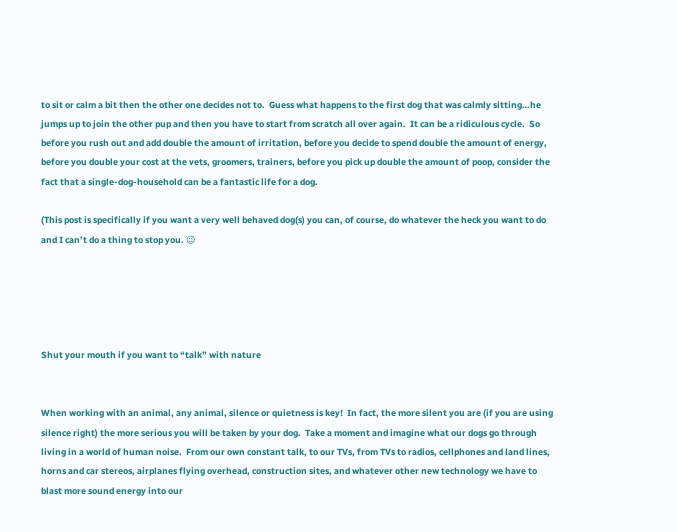to sit or calm a bit then the other one decides not to.  Guess what happens to the first dog that was calmly sitting…he jumps up to join the other pup and then you have to start from scratch all over again.  It can be a ridiculous cycle.  So before you rush out and add double the amount of irritation, before you decide to spend double the amount of energy, before you double your cost at the vets, groomers, trainers, before you pick up double the amount of poop, consider the fact that a single-dog-household can be a fantastic life for a dog.

(This post is specifically if you want a very well behaved dog(s) you can, of course, do whatever the heck you want to do and I can’t do a thing to stop you. 😉





Shut your mouth if you want to “talk” with nature


When working with an animal, any animal, silence or quietness is key!  In fact, the more silent you are (if you are using silence right) the more serious you will be taken by your dog.  Take a moment and imagine what our dogs go through living in a world of human noise.  From our own constant talk, to our TVs, from TVs to radios, cellphones and land lines, horns and car stereos, airplanes flying overhead, construction sites, and whatever other new technology we have to blast more sound energy into our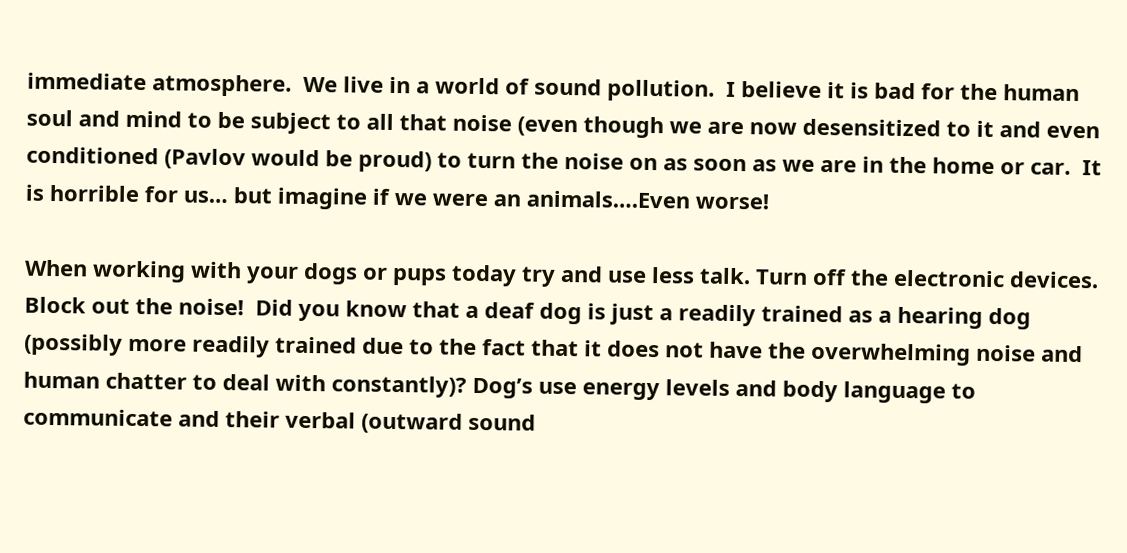immediate atmosphere.  We live in a world of sound pollution.  I believe it is bad for the human soul and mind to be subject to all that noise (even though we are now desensitized to it and even conditioned (Pavlov would be proud) to turn the noise on as soon as we are in the home or car.  It is horrible for us… but imagine if we were an animals….Even worse!

When working with your dogs or pups today try and use less talk. Turn off the electronic devices.  Block out the noise!  Did you know that a deaf dog is just a readily trained as a hearing dog (possibly more readily trained due to the fact that it does not have the overwhelming noise and human chatter to deal with constantly)? Dog’s use energy levels and body language to communicate and their verbal (outward sound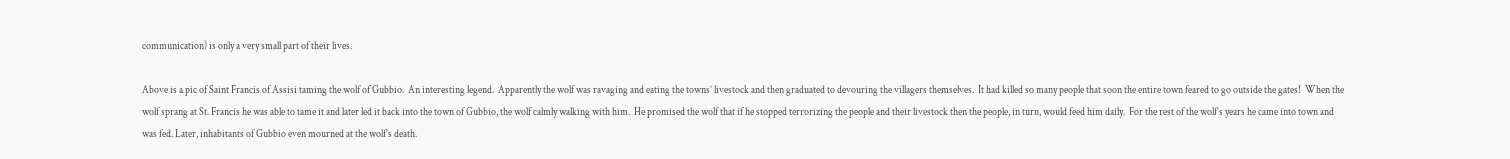communication) is only a very small part of their lives.

Above is a pic of Saint Francis of Assisi taming the wolf of Gubbio.  An interesting legend.  Apparently the wolf was ravaging and eating the towns’ livestock and then graduated to devouring the villagers themselves.  It had killed so many people that soon the entire town feared to go outside the gates!  When the wolf sprang at St. Francis he was able to tame it and later led it back into the town of Gubbio, the wolf calmly walking with him.  He promised the wolf that if he stopped terrorizing the people and their livestock then the people, in turn, would feed him daily.  For the rest of the wolf’s years he came into town and was fed. Later, inhabitants of Gubbio even mourned at the wolf’s death.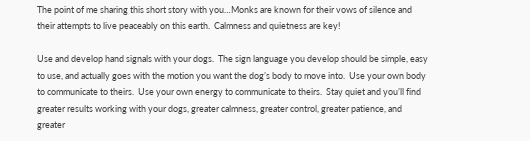The point of me sharing this short story with you…Monks are known for their vows of silence and their attempts to live peaceably on this earth.  Calmness and quietness are key!

Use and develop hand signals with your dogs.  The sign language you develop should be simple, easy to use, and actually goes with the motion you want the dog’s body to move into.  Use your own body to communicate to theirs.  Use your own energy to communicate to theirs.  Stay quiet and you’ll find greater results working with your dogs, greater calmness, greater control, greater patience, and greater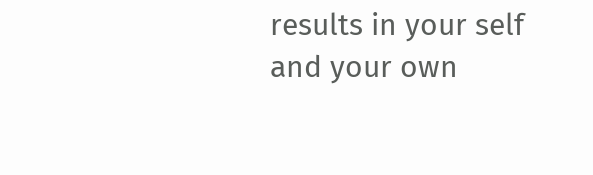results in your self and your own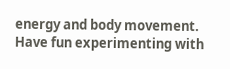energy and body movement.  Have fun experimenting with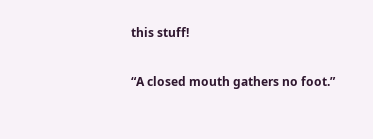this stuff!

“A closed mouth gathers no foot.”